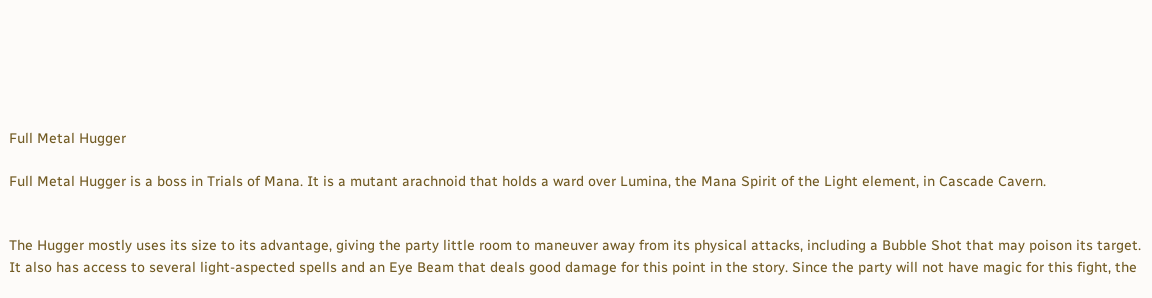Full Metal Hugger

Full Metal Hugger is a boss in Trials of Mana. It is a mutant arachnoid that holds a ward over Lumina, the Mana Spirit of the Light element, in Cascade Cavern.


The Hugger mostly uses its size to its advantage, giving the party little room to maneuver away from its physical attacks, including a Bubble Shot that may poison its target. It also has access to several light-aspected spells and an Eye Beam that deals good damage for this point in the story. Since the party will not have magic for this fight, the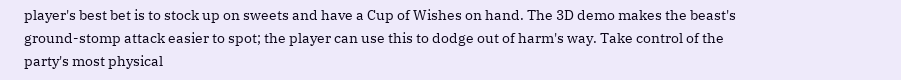player's best bet is to stock up on sweets and have a Cup of Wishes on hand. The 3D demo makes the beast's ground-stomp attack easier to spot; the player can use this to dodge out of harm's way. Take control of the party's most physical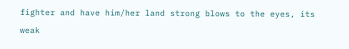fighter and have him/her land strong blows to the eyes, its weak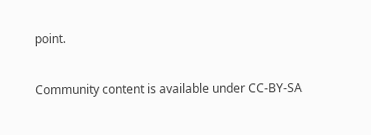point.

Community content is available under CC-BY-SA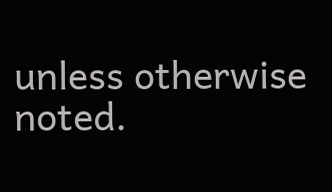unless otherwise noted.